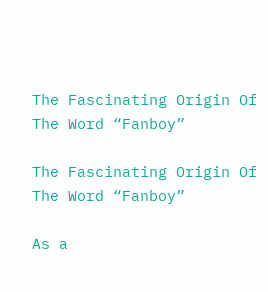The Fascinating Origin Of The Word “Fanboy”

The Fascinating Origin Of The Word “Fanboy”

As a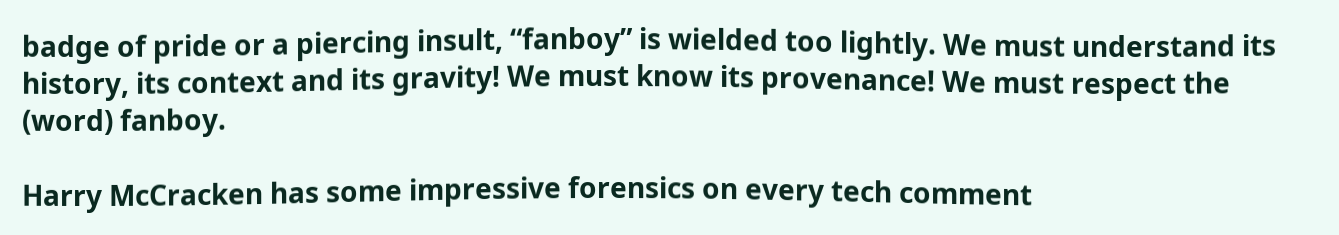badge of pride or a piercing insult, “fanboy” is wielded too lightly. We must understand its history, its context and its gravity! We must know its provenance! We must respect the (word) fanboy.

Harry McCracken has some impressive forensics on every tech comment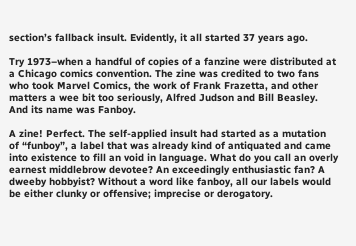section’s fallback insult. Evidently, it all started 37 years ago.

Try 1973–when a handful of copies of a fanzine were distributed at a Chicago comics convention. The zine was credited to two fans who took Marvel Comics, the work of Frank Frazetta, and other matters a wee bit too seriously, Alfred Judson and Bill Beasley. And its name was Fanboy.

A zine! Perfect. The self-applied insult had started as a mutation of “funboy”, a label that was already kind of antiquated and came into existence to fill an void in language. What do you call an overly earnest middlebrow devotee? An exceedingly enthusiastic fan? A dweeby hobbyist? Without a word like fanboy, all our labels would be either clunky or offensive; imprecise or derogatory.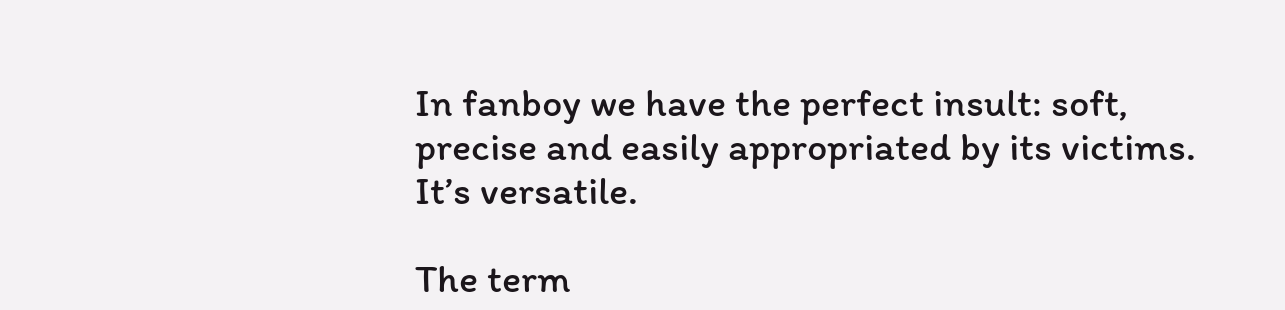In fanboy we have the perfect insult: soft, precise and easily appropriated by its victims. It’s versatile.

The term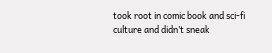took root in comic book and sci-fi culture and didn’t sneak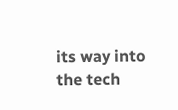its way into the tech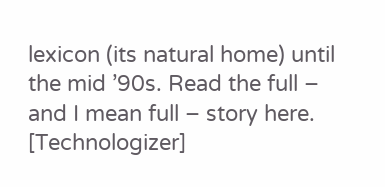lexicon (its natural home) until the mid ’90s. Read the full – and I mean full – story here. [Technologizer]